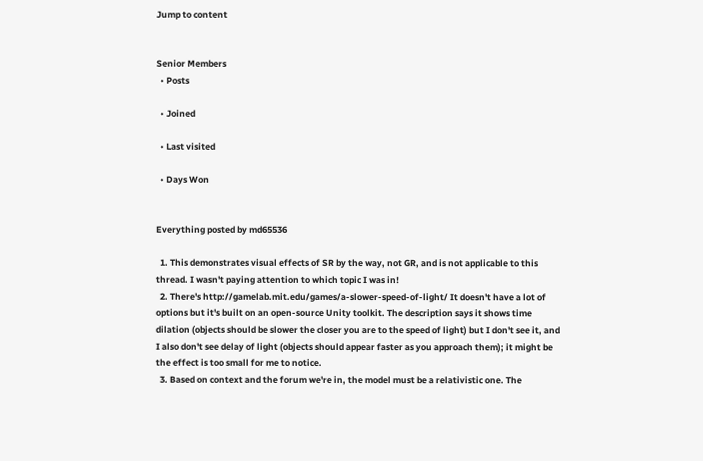Jump to content


Senior Members
  • Posts

  • Joined

  • Last visited

  • Days Won


Everything posted by md65536

  1. This demonstrates visual effects of SR by the way, not GR, and is not applicable to this thread. I wasn't paying attention to which topic I was in!
  2. There's http://gamelab.mit.edu/games/a-slower-speed-of-light/ It doesn't have a lot of options but it's built on an open-source Unity toolkit. The description says it shows time dilation (objects should be slower the closer you are to the speed of light) but I don't see it, and I also don't see delay of light (objects should appear faster as you approach them); it might be the effect is too small for me to notice.
  3. Based on context and the forum we're in, the model must be a relativistic one. The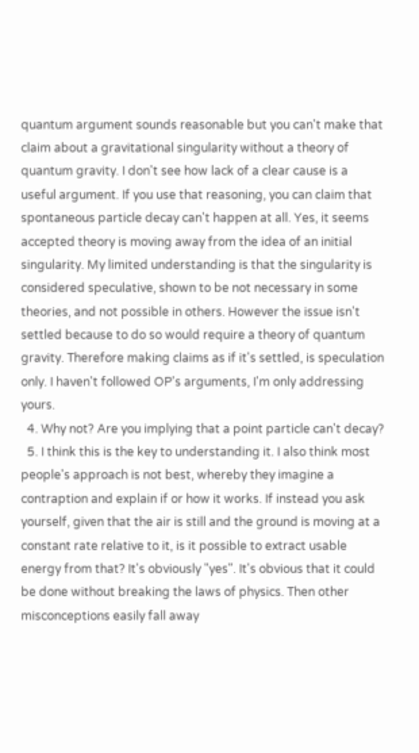quantum argument sounds reasonable but you can't make that claim about a gravitational singularity without a theory of quantum gravity. I don't see how lack of a clear cause is a useful argument. If you use that reasoning, you can claim that spontaneous particle decay can't happen at all. Yes, it seems accepted theory is moving away from the idea of an initial singularity. My limited understanding is that the singularity is considered speculative, shown to be not necessary in some theories, and not possible in others. However the issue isn't settled because to do so would require a theory of quantum gravity. Therefore making claims as if it's settled, is speculation only. I haven't followed OP's arguments, I'm only addressing yours.
  4. Why not? Are you implying that a point particle can't decay?
  5. I think this is the key to understanding it. I also think most people's approach is not best, whereby they imagine a contraption and explain if or how it works. If instead you ask yourself, given that the air is still and the ground is moving at a constant rate relative to it, is it possible to extract usable energy from that? It's obviously "yes". It's obvious that it could be done without breaking the laws of physics. Then other misconceptions easily fall away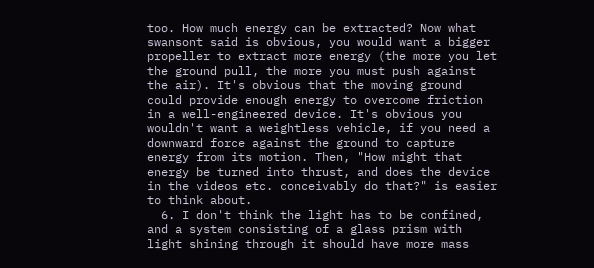too. How much energy can be extracted? Now what swansont said is obvious, you would want a bigger propeller to extract more energy (the more you let the ground pull, the more you must push against the air). It's obvious that the moving ground could provide enough energy to overcome friction in a well-engineered device. It's obvious you wouldn't want a weightless vehicle, if you need a downward force against the ground to capture energy from its motion. Then, "How might that energy be turned into thrust, and does the device in the videos etc. conceivably do that?" is easier to think about.
  6. I don't think the light has to be confined, and a system consisting of a glass prism with light shining through it should have more mass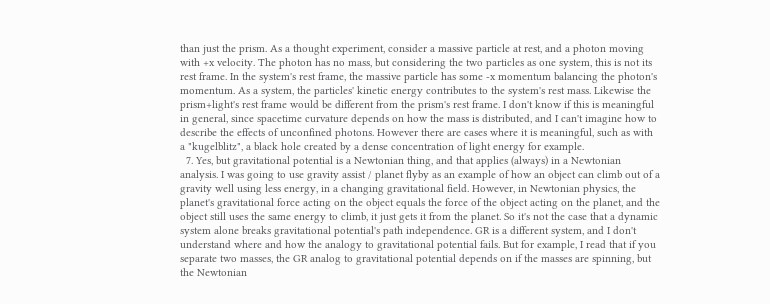than just the prism. As a thought experiment, consider a massive particle at rest, and a photon moving with +x velocity. The photon has no mass, but considering the two particles as one system, this is not its rest frame. In the system's rest frame, the massive particle has some -x momentum balancing the photon's momentum. As a system, the particles' kinetic energy contributes to the system's rest mass. Likewise the prism+light's rest frame would be different from the prism's rest frame. I don't know if this is meaningful in general, since spacetime curvature depends on how the mass is distributed, and I can't imagine how to describe the effects of unconfined photons. However there are cases where it is meaningful, such as with a "kugelblitz", a black hole created by a dense concentration of light energy for example.
  7. Yes, but gravitational potential is a Newtonian thing, and that applies (always) in a Newtonian analysis. I was going to use gravity assist / planet flyby as an example of how an object can climb out of a gravity well using less energy, in a changing gravitational field. However, in Newtonian physics, the planet's gravitational force acting on the object equals the force of the object acting on the planet, and the object still uses the same energy to climb, it just gets it from the planet. So it's not the case that a dynamic system alone breaks gravitational potential's path independence. GR is a different system, and I don't understand where and how the analogy to gravitational potential fails. But for example, I read that if you separate two masses, the GR analog to gravitational potential depends on if the masses are spinning, but the Newtonian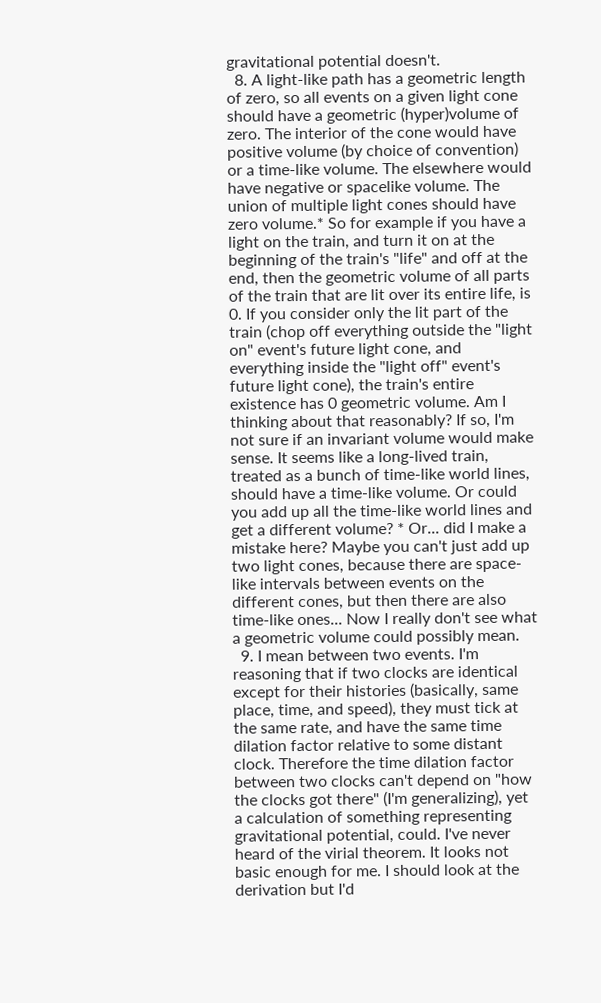gravitational potential doesn't.
  8. A light-like path has a geometric length of zero, so all events on a given light cone should have a geometric (hyper)volume of zero. The interior of the cone would have positive volume (by choice of convention) or a time-like volume. The elsewhere would have negative or spacelike volume. The union of multiple light cones should have zero volume.* So for example if you have a light on the train, and turn it on at the beginning of the train's "life" and off at the end, then the geometric volume of all parts of the train that are lit over its entire life, is 0. If you consider only the lit part of the train (chop off everything outside the "light on" event's future light cone, and everything inside the "light off" event's future light cone), the train's entire existence has 0 geometric volume. Am I thinking about that reasonably? If so, I'm not sure if an invariant volume would make sense. It seems like a long-lived train, treated as a bunch of time-like world lines, should have a time-like volume. Or could you add up all the time-like world lines and get a different volume? * Or... did I make a mistake here? Maybe you can't just add up two light cones, because there are space-like intervals between events on the different cones, but then there are also time-like ones... Now I really don't see what a geometric volume could possibly mean.
  9. I mean between two events. I'm reasoning that if two clocks are identical except for their histories (basically, same place, time, and speed), they must tick at the same rate, and have the same time dilation factor relative to some distant clock. Therefore the time dilation factor between two clocks can't depend on "how the clocks got there" (I'm generalizing), yet a calculation of something representing gravitational potential, could. I've never heard of the virial theorem. It looks not basic enough for me. I should look at the derivation but I'd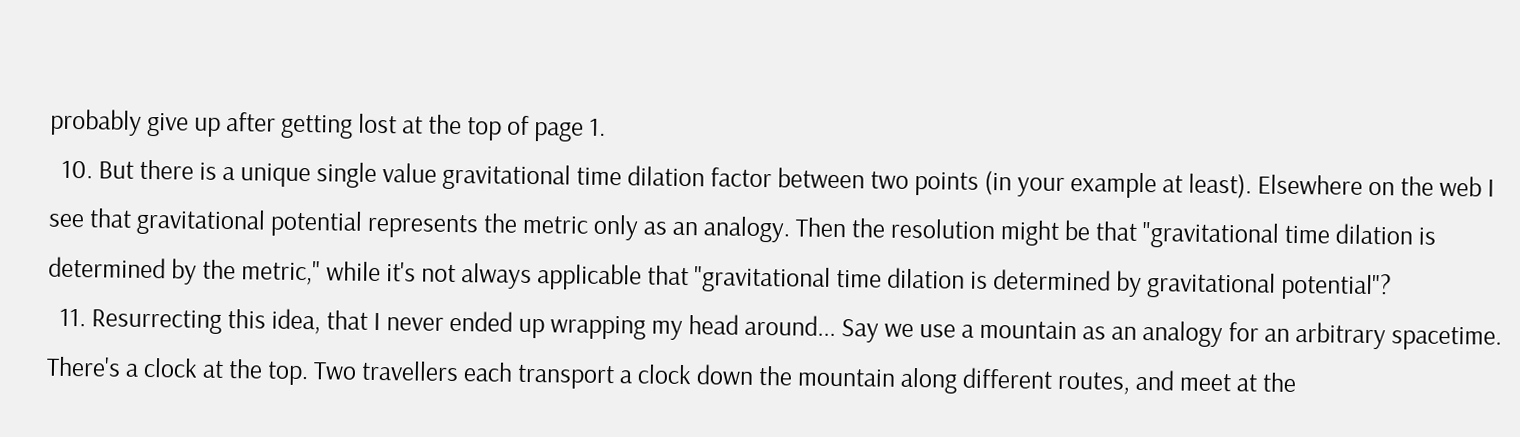probably give up after getting lost at the top of page 1.
  10. But there is a unique single value gravitational time dilation factor between two points (in your example at least). Elsewhere on the web I see that gravitational potential represents the metric only as an analogy. Then the resolution might be that "gravitational time dilation is determined by the metric," while it's not always applicable that "gravitational time dilation is determined by gravitational potential"?
  11. Resurrecting this idea, that I never ended up wrapping my head around... Say we use a mountain as an analogy for an arbitrary spacetime. There's a clock at the top. Two travellers each transport a clock down the mountain along different routes, and meet at the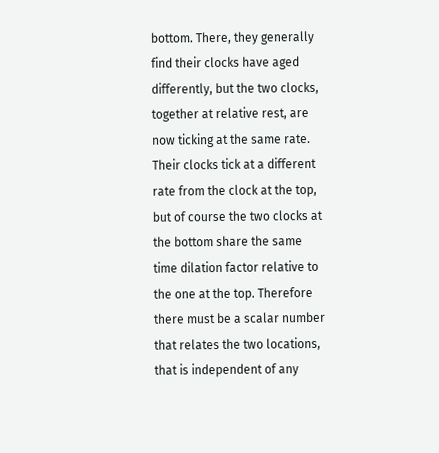bottom. There, they generally find their clocks have aged differently, but the two clocks, together at relative rest, are now ticking at the same rate. Their clocks tick at a different rate from the clock at the top, but of course the two clocks at the bottom share the same time dilation factor relative to the one at the top. Therefore there must be a scalar number that relates the two locations, that is independent of any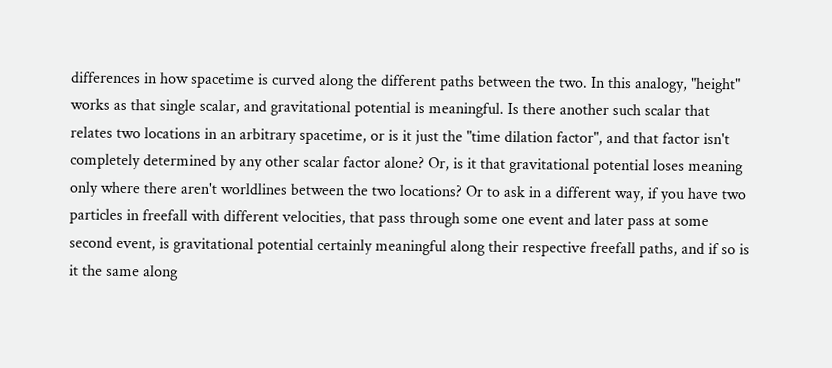differences in how spacetime is curved along the different paths between the two. In this analogy, "height" works as that single scalar, and gravitational potential is meaningful. Is there another such scalar that relates two locations in an arbitrary spacetime, or is it just the "time dilation factor", and that factor isn't completely determined by any other scalar factor alone? Or, is it that gravitational potential loses meaning only where there aren't worldlines between the two locations? Or to ask in a different way, if you have two particles in freefall with different velocities, that pass through some one event and later pass at some second event, is gravitational potential certainly meaningful along their respective freefall paths, and if so is it the same along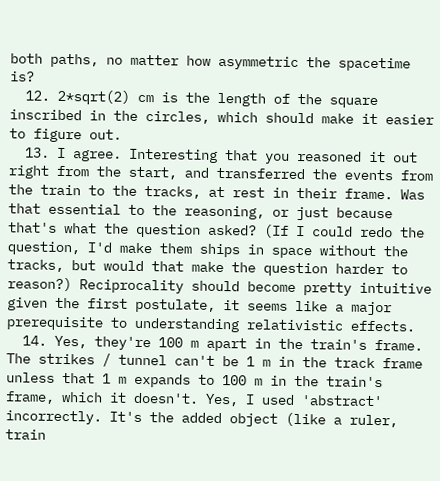both paths, no matter how asymmetric the spacetime is?
  12. 2*sqrt(2) cm is the length of the square inscribed in the circles, which should make it easier to figure out.
  13. I agree. Interesting that you reasoned it out right from the start, and transferred the events from the train to the tracks, at rest in their frame. Was that essential to the reasoning, or just because that's what the question asked? (If I could redo the question, I'd make them ships in space without the tracks, but would that make the question harder to reason?) Reciprocality should become pretty intuitive given the first postulate, it seems like a major prerequisite to understanding relativistic effects.
  14. Yes, they're 100 m apart in the train's frame. The strikes / tunnel can't be 1 m in the track frame unless that 1 m expands to 100 m in the train's frame, which it doesn't. Yes, I used 'abstract' incorrectly. It's the added object (like a ruler, train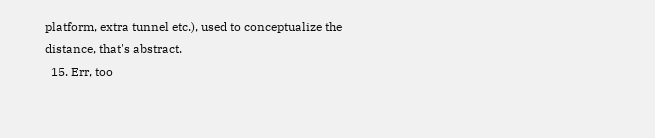platform, extra tunnel etc.), used to conceptualize the distance, that's abstract.
  15. Err, too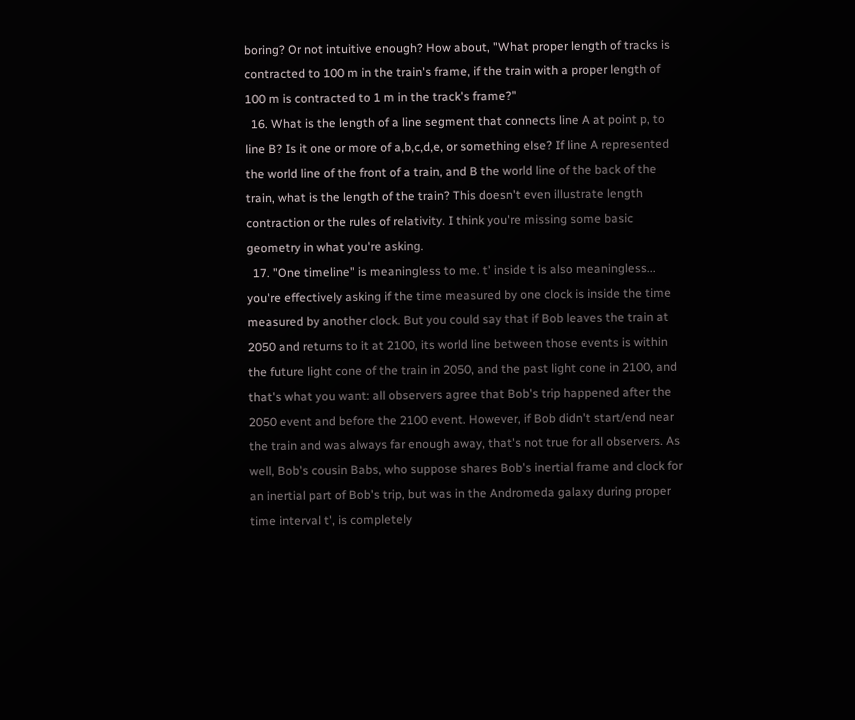boring? Or not intuitive enough? How about, "What proper length of tracks is contracted to 100 m in the train's frame, if the train with a proper length of 100 m is contracted to 1 m in the track's frame?"
  16. What is the length of a line segment that connects line A at point p, to line B? Is it one or more of a,b,c,d,e, or something else? If line A represented the world line of the front of a train, and B the world line of the back of the train, what is the length of the train? This doesn't even illustrate length contraction or the rules of relativity. I think you're missing some basic geometry in what you're asking.
  17. "One timeline" is meaningless to me. t' inside t is also meaningless... you're effectively asking if the time measured by one clock is inside the time measured by another clock. But you could say that if Bob leaves the train at 2050 and returns to it at 2100, its world line between those events is within the future light cone of the train in 2050, and the past light cone in 2100, and that's what you want: all observers agree that Bob's trip happened after the 2050 event and before the 2100 event. However, if Bob didn't start/end near the train and was always far enough away, that's not true for all observers. As well, Bob's cousin Babs, who suppose shares Bob's inertial frame and clock for an inertial part of Bob's trip, but was in the Andromeda galaxy during proper time interval t', is completely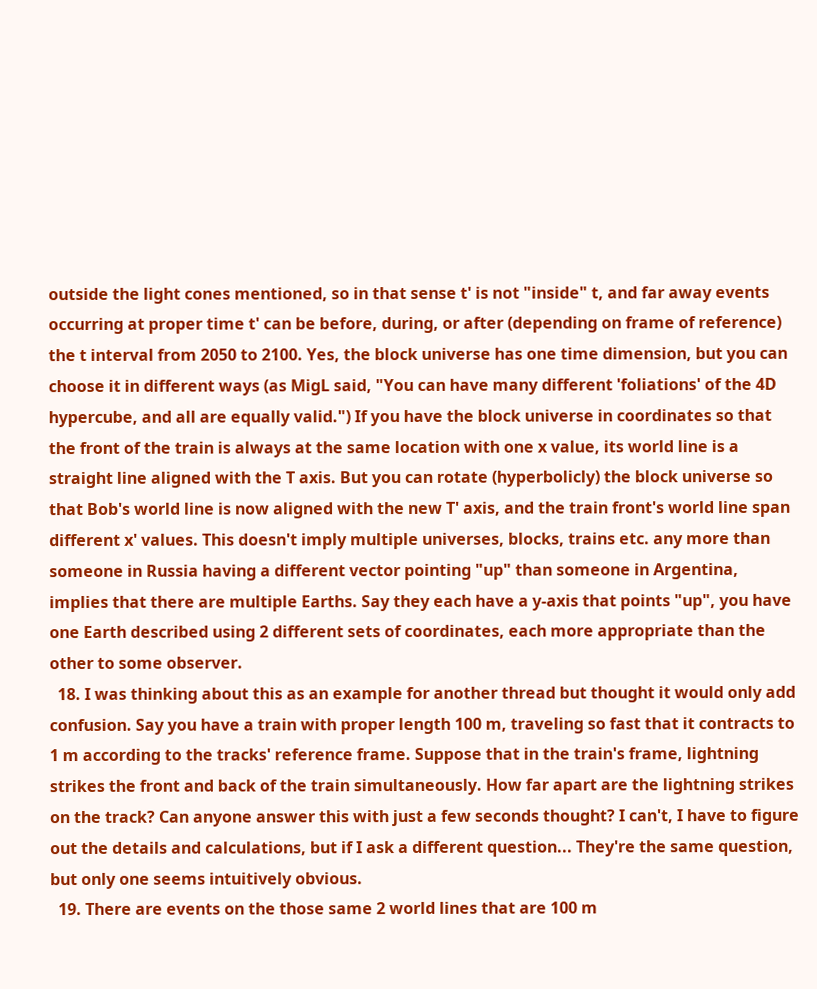outside the light cones mentioned, so in that sense t' is not "inside" t, and far away events occurring at proper time t' can be before, during, or after (depending on frame of reference) the t interval from 2050 to 2100. Yes, the block universe has one time dimension, but you can choose it in different ways (as MigL said, "You can have many different 'foliations' of the 4D hypercube, and all are equally valid.") If you have the block universe in coordinates so that the front of the train is always at the same location with one x value, its world line is a straight line aligned with the T axis. But you can rotate (hyperbolicly) the block universe so that Bob's world line is now aligned with the new T' axis, and the train front's world line span different x' values. This doesn't imply multiple universes, blocks, trains etc. any more than someone in Russia having a different vector pointing "up" than someone in Argentina, implies that there are multiple Earths. Say they each have a y-axis that points "up", you have one Earth described using 2 different sets of coordinates, each more appropriate than the other to some observer.
  18. I was thinking about this as an example for another thread but thought it would only add confusion. Say you have a train with proper length 100 m, traveling so fast that it contracts to 1 m according to the tracks' reference frame. Suppose that in the train's frame, lightning strikes the front and back of the train simultaneously. How far apart are the lightning strikes on the track? Can anyone answer this with just a few seconds thought? I can't, I have to figure out the details and calculations, but if I ask a different question... They're the same question, but only one seems intuitively obvious.
  19. There are events on the those same 2 world lines that are 100 m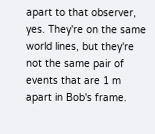apart to that observer, yes. They're on the same world lines, but they're not the same pair of events that are 1 m apart in Bob's frame.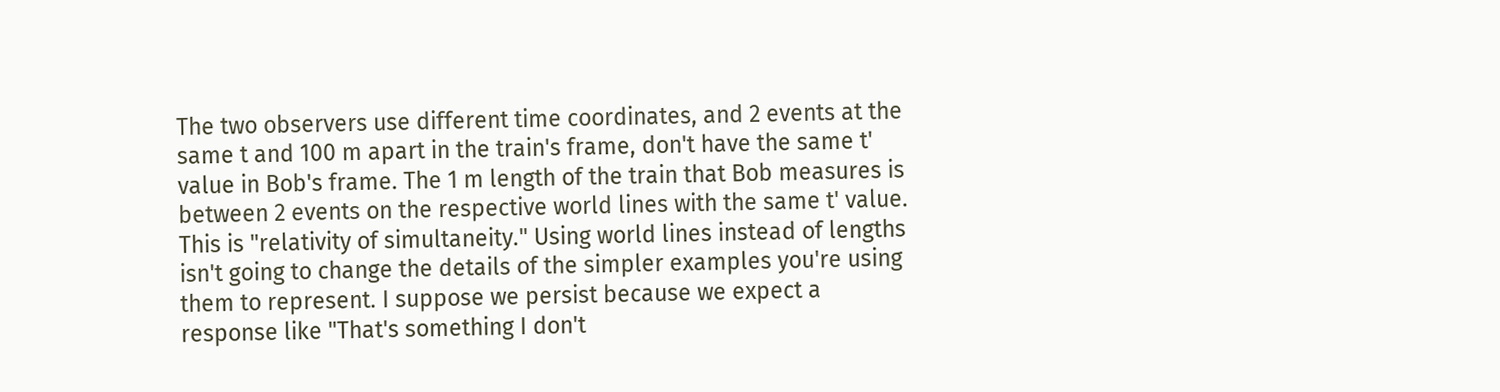The two observers use different time coordinates, and 2 events at the same t and 100 m apart in the train's frame, don't have the same t' value in Bob's frame. The 1 m length of the train that Bob measures is between 2 events on the respective world lines with the same t' value. This is "relativity of simultaneity." Using world lines instead of lengths isn't going to change the details of the simpler examples you're using them to represent. I suppose we persist because we expect a response like "That's something I don't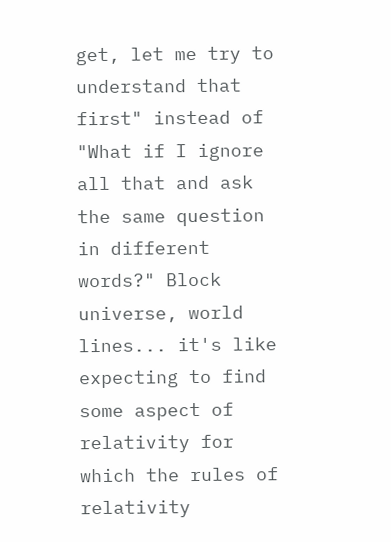get, let me try to understand that first" instead of "What if I ignore all that and ask the same question in different words?" Block universe, world lines... it's like expecting to find some aspect of relativity for which the rules of relativity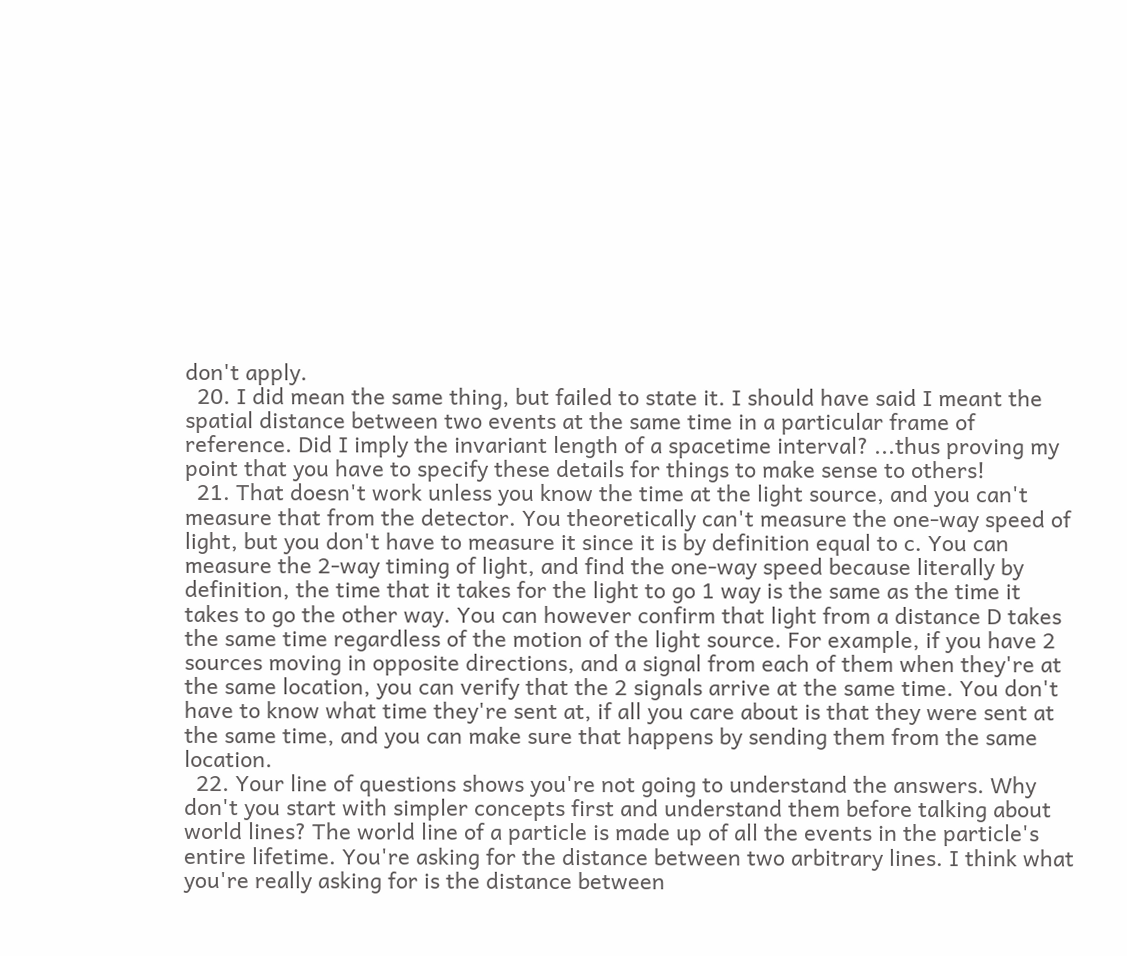don't apply.
  20. I did mean the same thing, but failed to state it. I should have said I meant the spatial distance between two events at the same time in a particular frame of reference. Did I imply the invariant length of a spacetime interval? ...thus proving my point that you have to specify these details for things to make sense to others!
  21. That doesn't work unless you know the time at the light source, and you can't measure that from the detector. You theoretically can't measure the one-way speed of light, but you don't have to measure it since it is by definition equal to c. You can measure the 2-way timing of light, and find the one-way speed because literally by definition, the time that it takes for the light to go 1 way is the same as the time it takes to go the other way. You can however confirm that light from a distance D takes the same time regardless of the motion of the light source. For example, if you have 2 sources moving in opposite directions, and a signal from each of them when they're at the same location, you can verify that the 2 signals arrive at the same time. You don't have to know what time they're sent at, if all you care about is that they were sent at the same time, and you can make sure that happens by sending them from the same location.
  22. Your line of questions shows you're not going to understand the answers. Why don't you start with simpler concepts first and understand them before talking about world lines? The world line of a particle is made up of all the events in the particle's entire lifetime. You're asking for the distance between two arbitrary lines. I think what you're really asking for is the distance between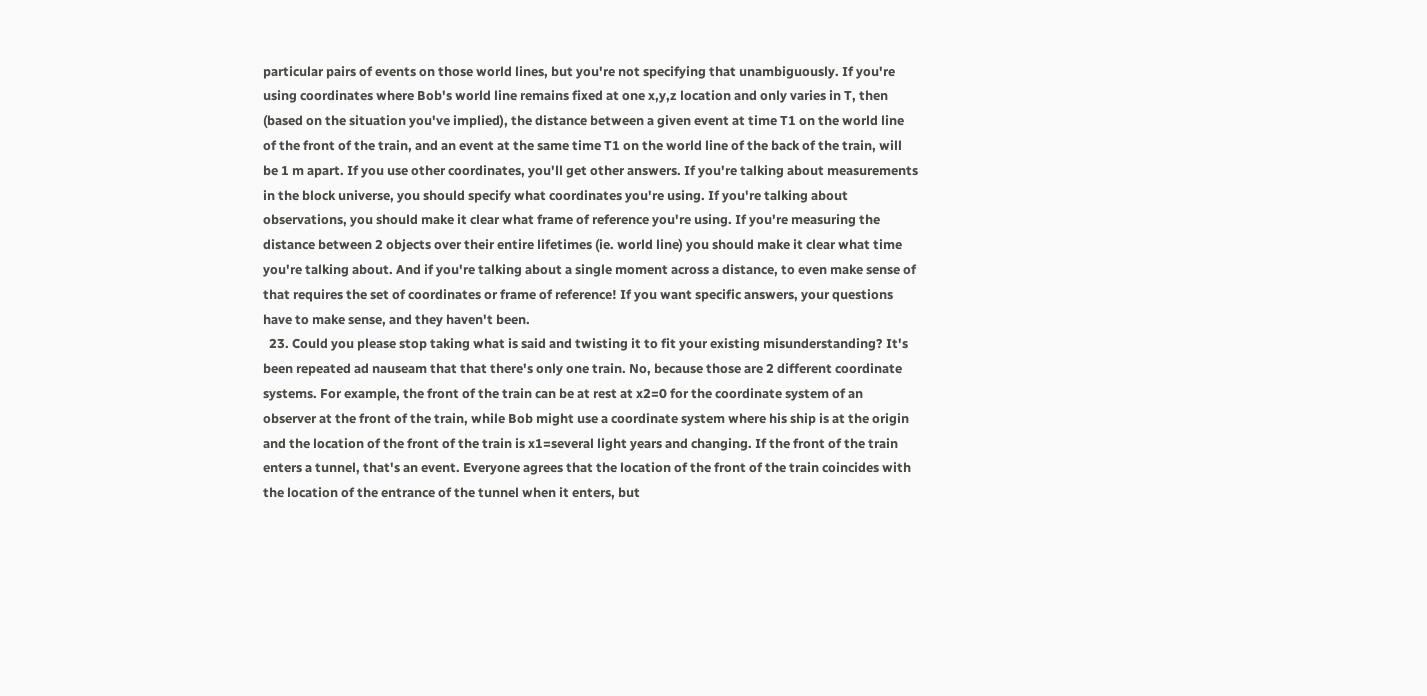particular pairs of events on those world lines, but you're not specifying that unambiguously. If you're using coordinates where Bob's world line remains fixed at one x,y,z location and only varies in T, then (based on the situation you've implied), the distance between a given event at time T1 on the world line of the front of the train, and an event at the same time T1 on the world line of the back of the train, will be 1 m apart. If you use other coordinates, you'll get other answers. If you're talking about measurements in the block universe, you should specify what coordinates you're using. If you're talking about observations, you should make it clear what frame of reference you're using. If you're measuring the distance between 2 objects over their entire lifetimes (ie. world line) you should make it clear what time you're talking about. And if you're talking about a single moment across a distance, to even make sense of that requires the set of coordinates or frame of reference! If you want specific answers, your questions have to make sense, and they haven't been.
  23. Could you please stop taking what is said and twisting it to fit your existing misunderstanding? It's been repeated ad nauseam that that there's only one train. No, because those are 2 different coordinate systems. For example, the front of the train can be at rest at x2=0 for the coordinate system of an observer at the front of the train, while Bob might use a coordinate system where his ship is at the origin and the location of the front of the train is x1=several light years and changing. If the front of the train enters a tunnel, that's an event. Everyone agrees that the location of the front of the train coincides with the location of the entrance of the tunnel when it enters, but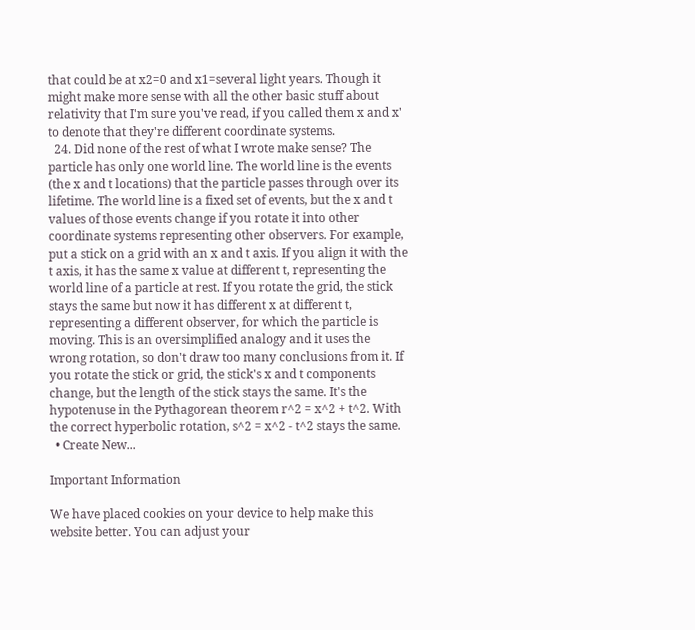that could be at x2=0 and x1=several light years. Though it might make more sense with all the other basic stuff about relativity that I'm sure you've read, if you called them x and x' to denote that they're different coordinate systems.
  24. Did none of the rest of what I wrote make sense? The particle has only one world line. The world line is the events (the x and t locations) that the particle passes through over its lifetime. The world line is a fixed set of events, but the x and t values of those events change if you rotate it into other coordinate systems representing other observers. For example, put a stick on a grid with an x and t axis. If you align it with the t axis, it has the same x value at different t, representing the world line of a particle at rest. If you rotate the grid, the stick stays the same but now it has different x at different t, representing a different observer, for which the particle is moving. This is an oversimplified analogy and it uses the wrong rotation, so don't draw too many conclusions from it. If you rotate the stick or grid, the stick's x and t components change, but the length of the stick stays the same. It's the hypotenuse in the Pythagorean theorem r^2 = x^2 + t^2. With the correct hyperbolic rotation, s^2 = x^2 - t^2 stays the same.
  • Create New...

Important Information

We have placed cookies on your device to help make this website better. You can adjust your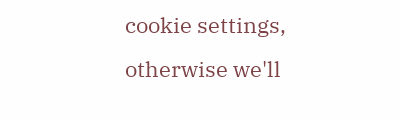cookie settings, otherwise we'll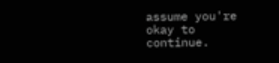assume you're okay to continue.